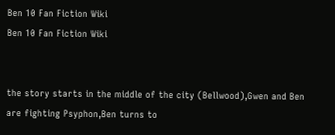Ben 10 Fan Fiction Wiki
Ben 10 Fan Fiction Wiki


the story starts in the middle of the city (Bellwood),Gwen and Ben are fighting Psyphon,Ben turns to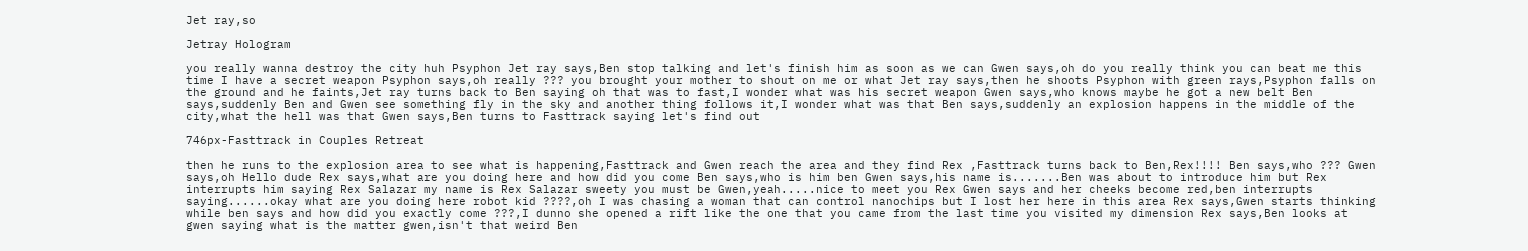Jet ray,so

Jetray Hologram

you really wanna destroy the city huh Psyphon Jet ray says,Ben stop talking and let's finish him as soon as we can Gwen says,oh do you really think you can beat me this time I have a secret weapon Psyphon says,oh really ??? you brought your mother to shout on me or what Jet ray says,then he shoots Psyphon with green rays,Psyphon falls on the ground and he faints,Jet ray turns back to Ben saying oh that was to fast,I wonder what was his secret weapon Gwen says,who knows maybe he got a new belt Ben says,suddenly Ben and Gwen see something fly in the sky and another thing follows it,I wonder what was that Ben says,suddenly an explosion happens in the middle of the city,what the hell was that Gwen says,Ben turns to Fasttrack saying let's find out

746px-Fasttrack in Couples Retreat

then he runs to the explosion area to see what is happening,Fasttrack and Gwen reach the area and they find Rex ,Fasttrack turns back to Ben,Rex!!!! Ben says,who ??? Gwen says,oh Hello dude Rex says,what are you doing here and how did you come Ben says,who is him ben Gwen says,his name is.......Ben was about to introduce him but Rex interrupts him saying Rex Salazar my name is Rex Salazar sweety you must be Gwen,yeah.....nice to meet you Rex Gwen says and her cheeks become red,ben interrupts saying......okay what are you doing here robot kid ????,oh I was chasing a woman that can control nanochips but I lost her here in this area Rex says,Gwen starts thinking while ben says and how did you exactly come ???,I dunno she opened a rift like the one that you came from the last time you visited my dimension Rex says,Ben looks at gwen saying what is the matter gwen,isn't that weird Ben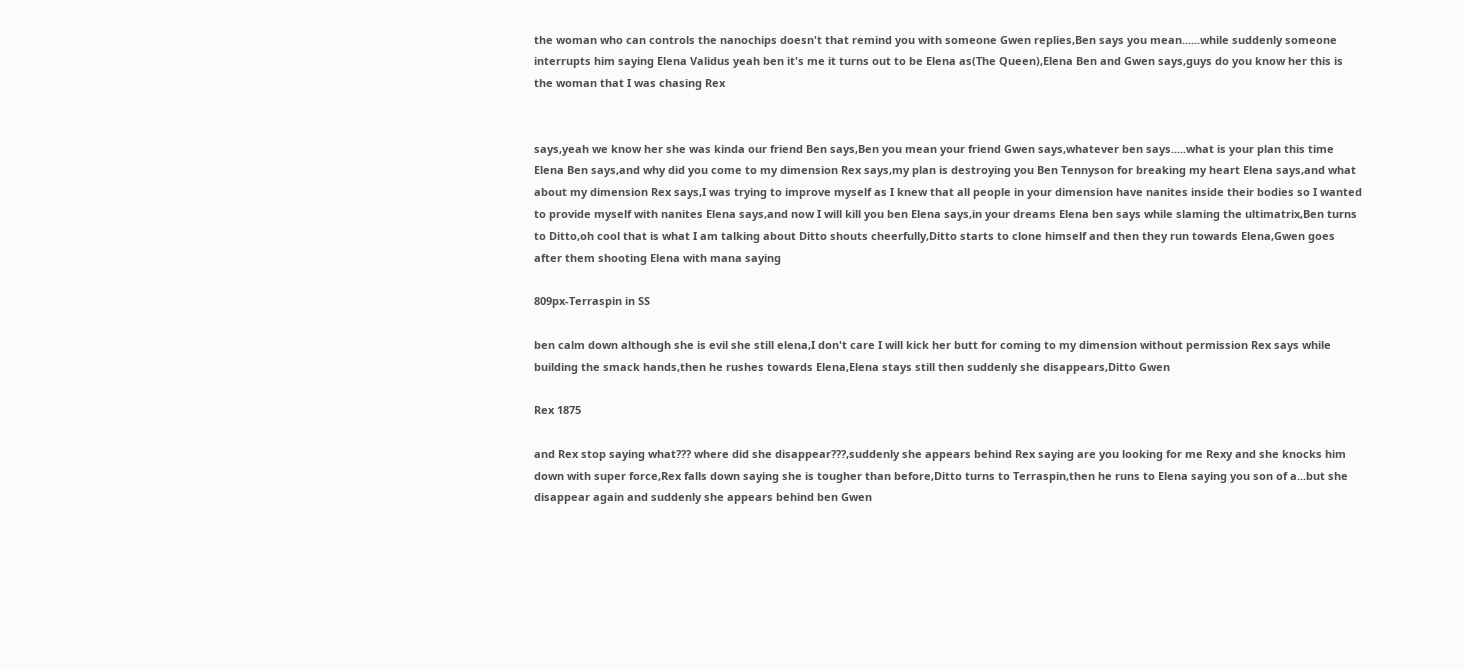the woman who can controls the nanochips doesn't that remind you with someone Gwen replies,Ben says you mean......while suddenly someone interrupts him saying Elena Validus yeah ben it's me it turns out to be Elena as(The Queen),Elena Ben and Gwen says,guys do you know her this is the woman that I was chasing Rex


says,yeah we know her she was kinda our friend Ben says,Ben you mean your friend Gwen says,whatever ben says.....what is your plan this time Elena Ben says,and why did you come to my dimension Rex says,my plan is destroying you Ben Tennyson for breaking my heart Elena says,and what about my dimension Rex says,I was trying to improve myself as I knew that all people in your dimension have nanites inside their bodies so I wanted to provide myself with nanites Elena says,and now I will kill you ben Elena says,in your dreams Elena ben says while slaming the ultimatrix,Ben turns to Ditto,oh cool that is what I am talking about Ditto shouts cheerfully,Ditto starts to clone himself and then they run towards Elena,Gwen goes after them shooting Elena with mana saying

809px-Terraspin in SS

ben calm down although she is evil she still elena,I don't care I will kick her butt for coming to my dimension without permission Rex says while building the smack hands,then he rushes towards Elena,Elena stays still then suddenly she disappears,Ditto Gwen

Rex 1875

and Rex stop saying what??? where did she disappear???,suddenly she appears behind Rex saying are you looking for me Rexy and she knocks him down with super force,Rex falls down saying she is tougher than before,Ditto turns to Terraspin,then he runs to Elena saying you son of a...but she disappear again and suddenly she appears behind ben Gwen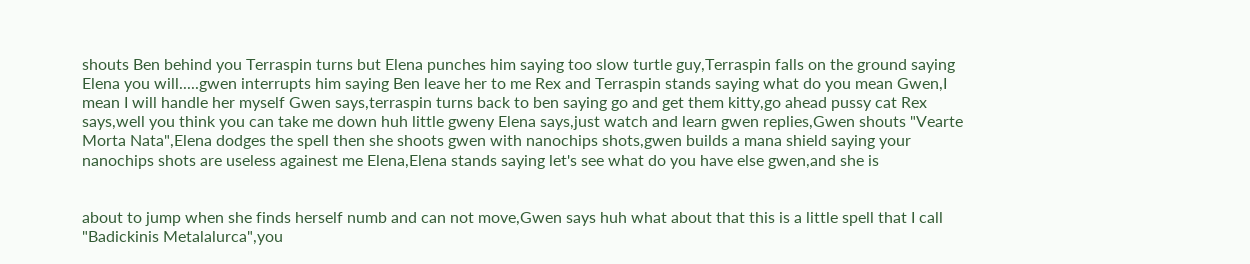shouts Ben behind you Terraspin turns but Elena punches him saying too slow turtle guy,Terraspin falls on the ground saying Elena you will.....gwen interrupts him saying Ben leave her to me Rex and Terraspin stands saying what do you mean Gwen,I mean I will handle her myself Gwen says,terraspin turns back to ben saying go and get them kitty,go ahead pussy cat Rex says,well you think you can take me down huh little gweny Elena says,just watch and learn gwen replies,Gwen shouts "Vearte Morta Nata",Elena dodges the spell then she shoots gwen with nanochips shots,gwen builds a mana shield saying your nanochips shots are useless againest me Elena,Elena stands saying let's see what do you have else gwen,and she is


about to jump when she finds herself numb and can not move,Gwen says huh what about that this is a little spell that I call "Badickinis Metalalurca",you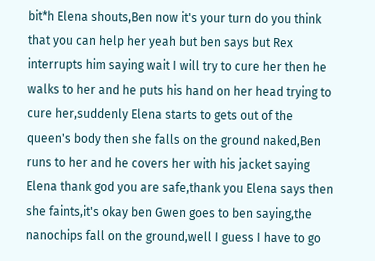bit*h Elena shouts,Ben now it's your turn do you think that you can help her yeah but ben says but Rex interrupts him saying wait I will try to cure her then he walks to her and he puts his hand on her head trying to cure her,suddenly Elena starts to gets out of the queen's body then she falls on the ground naked,Ben runs to her and he covers her with his jacket saying Elena thank god you are safe,thank you Elena says then she faints,it's okay ben Gwen goes to ben saying,the nanochips fall on the ground,well I guess I have to go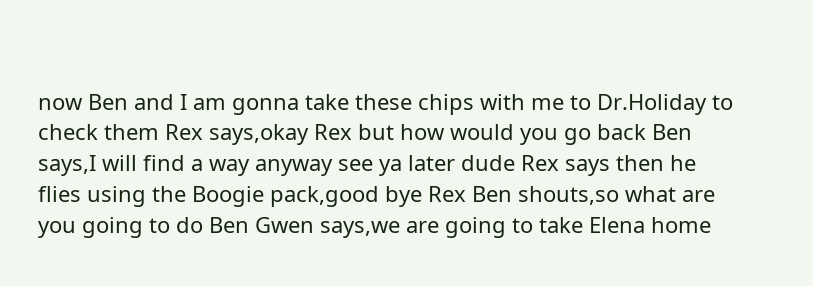now Ben and I am gonna take these chips with me to Dr.Holiday to check them Rex says,okay Rex but how would you go back Ben says,I will find a way anyway see ya later dude Rex says then he flies using the Boogie pack,good bye Rex Ben shouts,so what are you going to do Ben Gwen says,we are going to take Elena home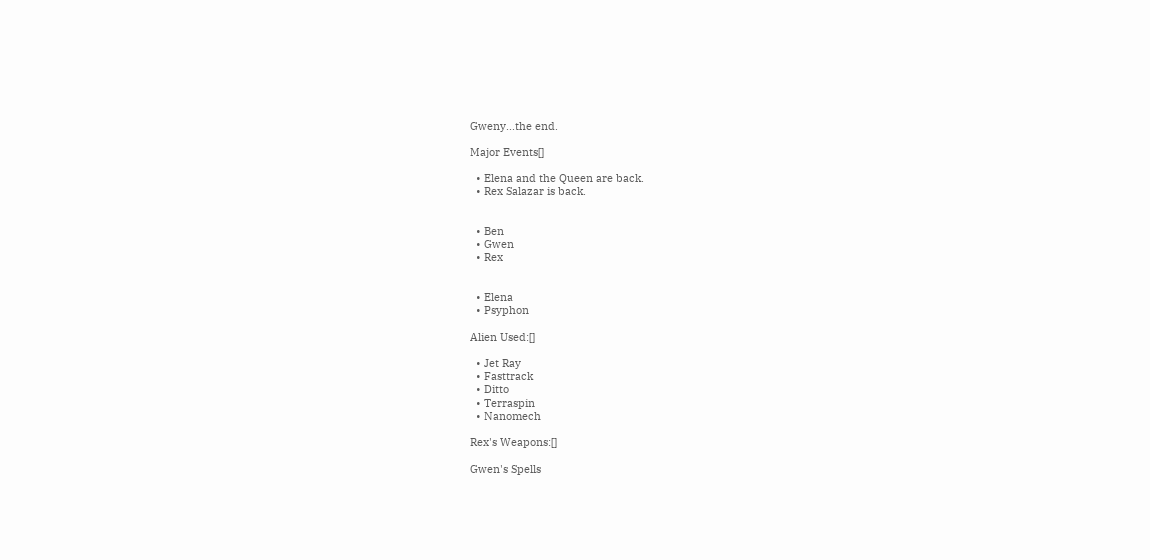Gweny...the end.

Major Events[]

  • Elena and the Queen are back.
  • Rex Salazar is back.


  • Ben
  • Gwen
  • Rex


  • Elena
  • Psyphon

Alien Used:[]

  • Jet Ray
  • Fasttrack
  • Ditto
  • Terraspin
  • Nanomech

Rex's Weapons:[]

Gwen's Spells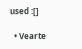used :[]

  • Vearte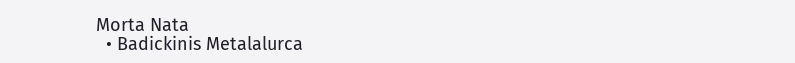Morta Nata
  • Badickinis Metalalurca